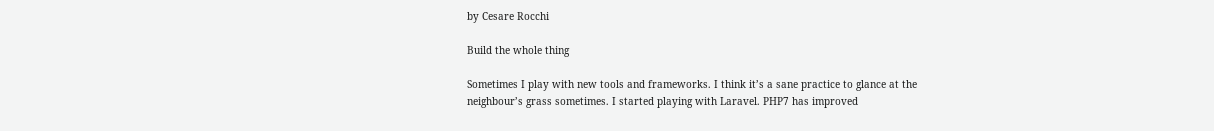by Cesare Rocchi

Build the whole thing

Sometimes I play with new tools and frameworks. I think it’s a sane practice to glance at the neighbour’s grass sometimes. I started playing with Laravel. PHP7 has improved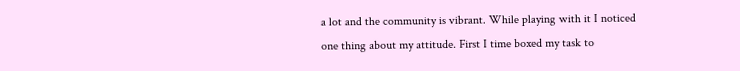a lot and the community is vibrant. While playing with it I noticed one thing about my attitude. First I time boxed my task to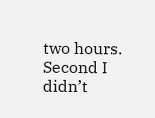two hours. Second I didn’t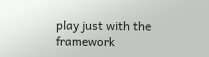play just with the framework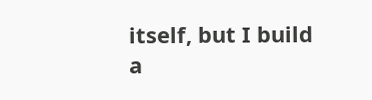itself, but I build a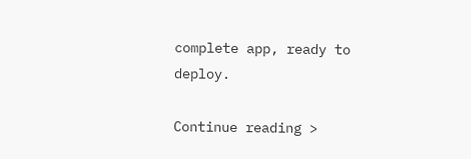complete app, ready to deploy.

Continue reading >